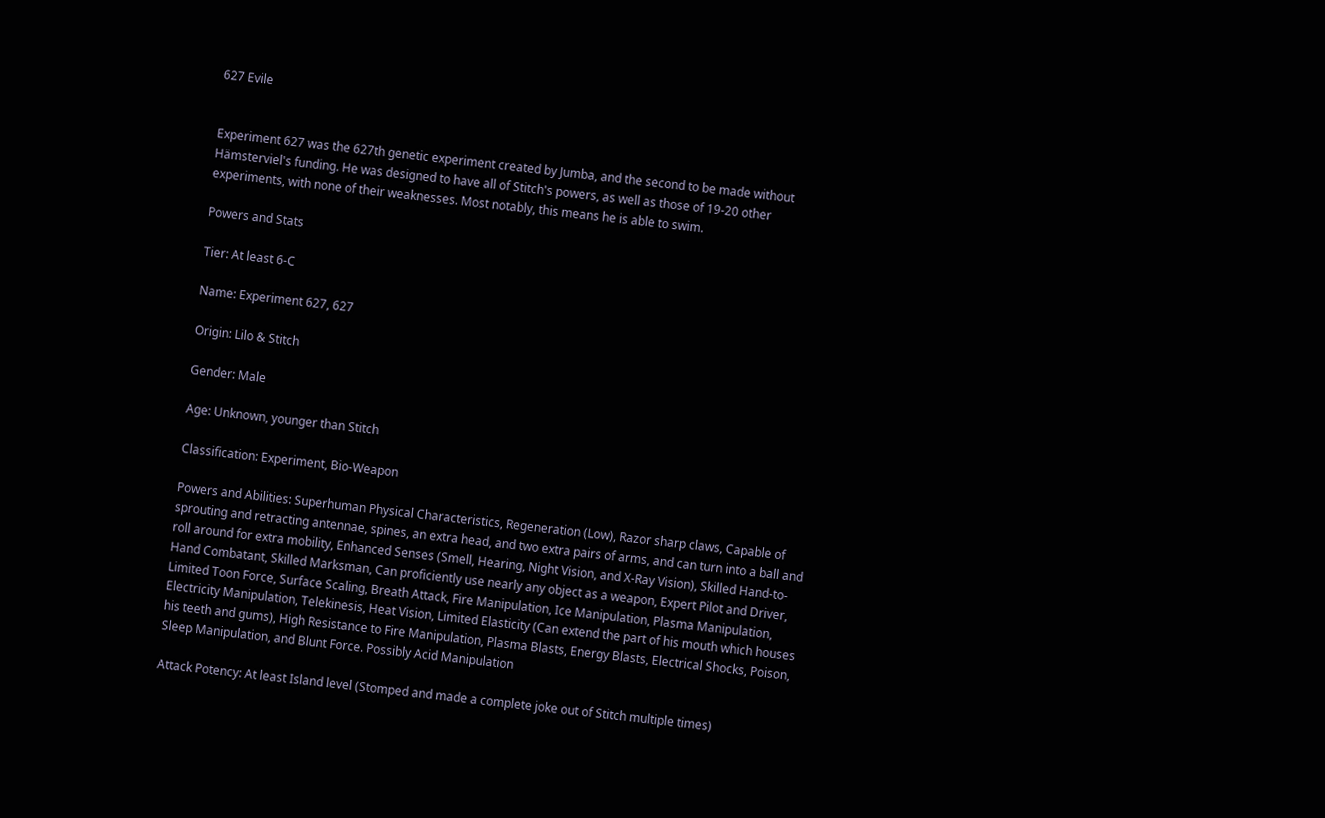627 Evile


Experiment 627 was the 627th genetic experiment created by Jumba, and the second to be made without Hämsterviel's funding. He was designed to have all of Stitch's powers, as well as those of 19-20 other experiments, with none of their weaknesses. Most notably, this means he is able to swim.

Powers and Stats

Tier: At least 6-C

Name: Experiment 627, 627

Origin: Lilo & Stitch

Gender: Male

Age: Unknown, younger than Stitch

Classification: Experiment, Bio-Weapon

Powers and Abilities: Superhuman Physical Characteristics, Regeneration (Low), Razor sharp claws, Capable of sprouting and retracting antennae, spines, an extra head, and two extra pairs of arms, and can turn into a ball and roll around for extra mobility, Enhanced Senses (Smell, Hearing, Night Vision, and X-Ray Vision), Skilled Hand-to-Hand Combatant, Skilled Marksman, Can proficiently use nearly any object as a weapon, Expert Pilot and Driver, Limited Toon Force, Surface Scaling, Breath Attack, Fire Manipulation, Ice Manipulation, Plasma Manipulation, Electricity Manipulation, Telekinesis, Heat Vision, Limited Elasticity (Can extend the part of his mouth which houses his teeth and gums), High Resistance to Fire Manipulation, Plasma Blasts, Energy Blasts, Electrical Shocks, Poison, Sleep Manipulation, and Blunt Force. Possibly Acid Manipulation

Attack Potency: At least Island level (Stomped and made a complete joke out of Stitch multiple times)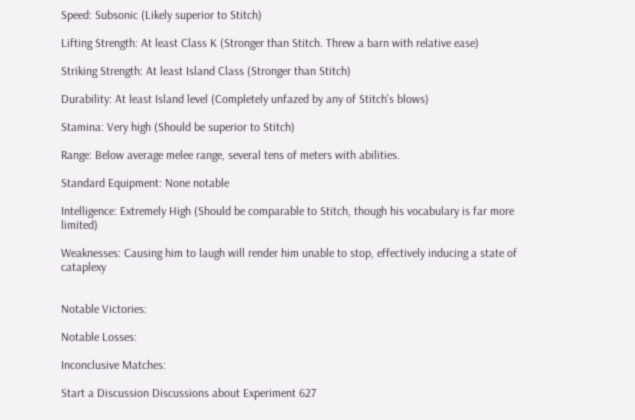Speed: Subsonic (Likely superior to Stitch)

Lifting Strength: At least Class K (Stronger than Stitch. Threw a barn with relative ease)

Striking Strength: At least Island Class (Stronger than Stitch)

Durability: At least Island level (Completely unfazed by any of Stitch's blows)

Stamina: Very high (Should be superior to Stitch)

Range: Below average melee range, several tens of meters with abilities.

Standard Equipment: None notable

Intelligence: Extremely High (Should be comparable to Stitch, though his vocabulary is far more limited)

Weaknesses: Causing him to laugh will render him unable to stop, effectively inducing a state of cataplexy


Notable Victories:

Notable Losses:

Inconclusive Matches:

Start a Discussion Discussions about Experiment 627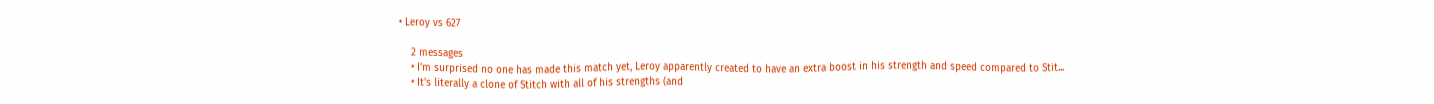• Leroy vs 627

    2 messages
    • I'm surprised no one has made this match yet, Leroy apparently created to have an extra boost in his strength and speed compared to Stit...
    • It's literally a clone of Stitch with all of his strengths (and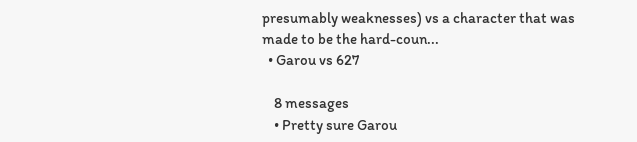presumably weaknesses) vs a character that was made to be the hard-coun...
  • Garou vs 627

    8 messages
    • Pretty sure Garou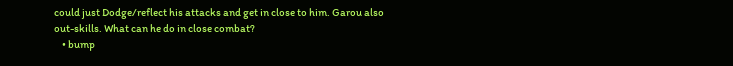could just Dodge/reflect his attacks and get in close to him. Garou also out-skills. What can he do in close combat?
    • bump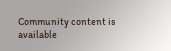Community content is available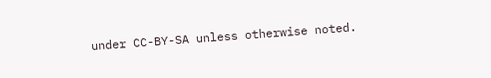under CC-BY-SA unless otherwise noted.